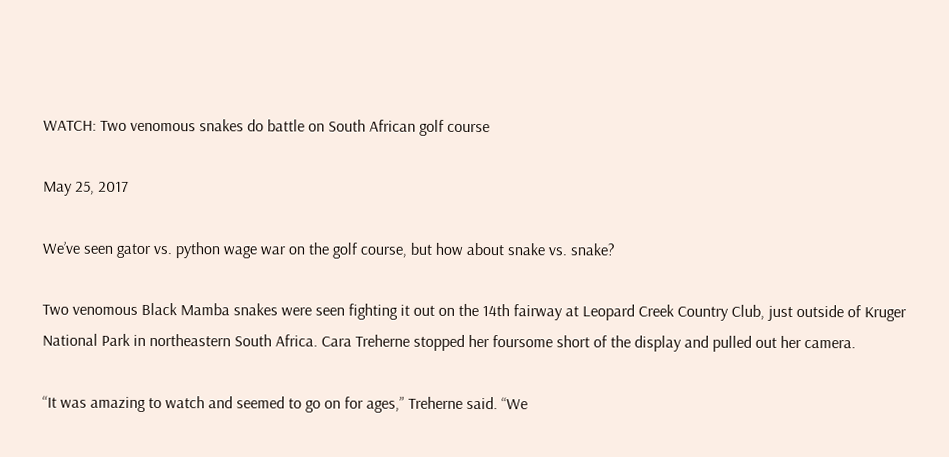WATCH: Two venomous snakes do battle on South African golf course

May 25, 2017

We’ve seen gator vs. python wage war on the golf course, but how about snake vs. snake?

Two venomous Black Mamba snakes were seen fighting it out on the 14th fairway at Leopard Creek Country Club, just outside of Kruger National Park in northeastern South Africa. Cara Treherne stopped her foursome short of the display and pulled out her camera.

“It was amazing to watch and seemed to go on for ages,” Treherne said. “We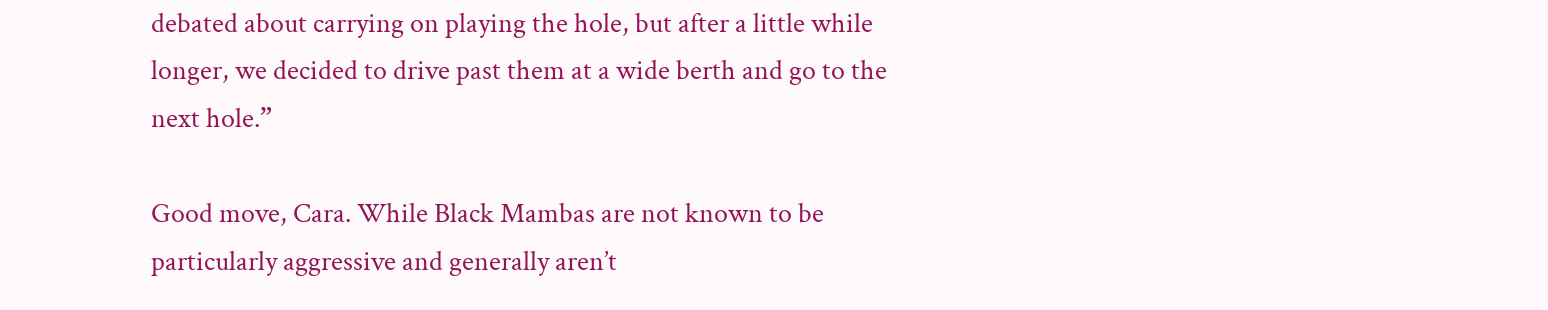debated about carrying on playing the hole, but after a little while longer, we decided to drive past them at a wide berth and go to the next hole.”

Good move, Cara. While Black Mambas are not known to be particularly aggressive and generally aren’t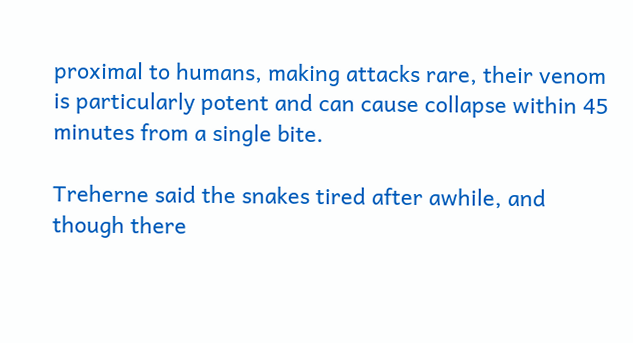proximal to humans, making attacks rare, their venom is particularly potent and can cause collapse within 45 minutes from a single bite.

Treherne said the snakes tired after awhile, and though there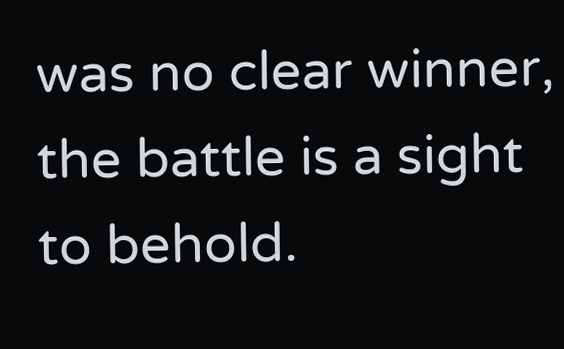was no clear winner, the battle is a sight to behold.